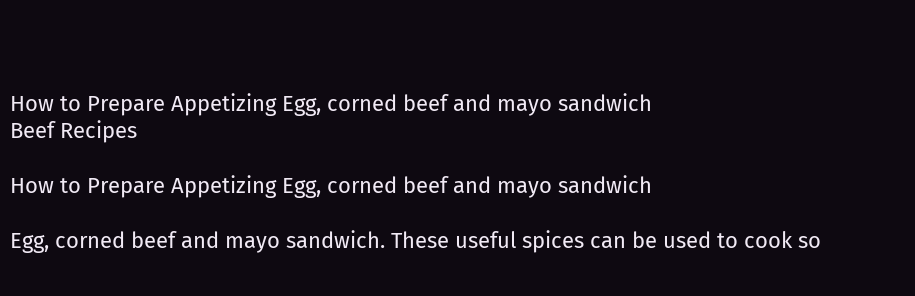How to Prepare Appetizing Egg, corned beef and mayo sandwich
Beef Recipes

How to Prepare Appetizing Egg, corned beef and mayo sandwich

Egg, corned beef and mayo sandwich. These useful spices can be used to cook so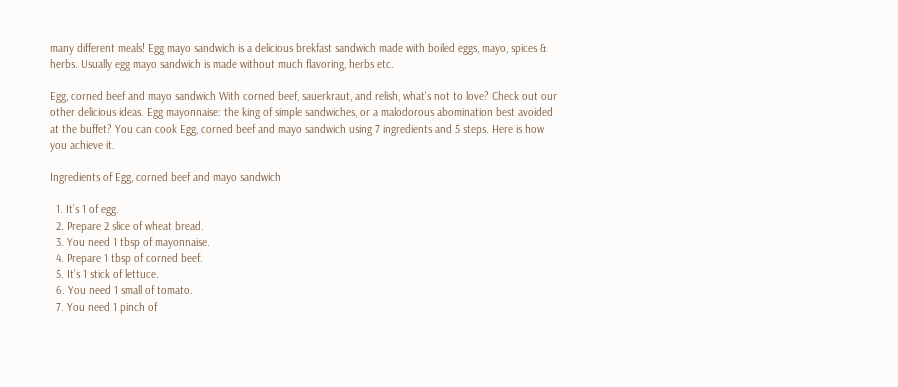many different meals! Egg mayo sandwich is a delicious brekfast sandwich made with boiled eggs, mayo, spices & herbs. Usually egg mayo sandwich is made without much flavoring, herbs etc.

Egg, corned beef and mayo sandwich With corned beef, sauerkraut, and relish, what's not to love? Check out our other delicious ideas. Egg mayonnaise: the king of simple sandwiches, or a malodorous abomination best avoided at the buffet? You can cook Egg, corned beef and mayo sandwich using 7 ingredients and 5 steps. Here is how you achieve it.

Ingredients of Egg, corned beef and mayo sandwich

  1. It’s 1 of egg.
  2. Prepare 2 slice of wheat bread.
  3. You need 1 tbsp of mayonnaise.
  4. Prepare 1 tbsp of corned beef.
  5. It’s 1 stick of lettuce.
  6. You need 1 small of tomato.
  7. You need 1 pinch of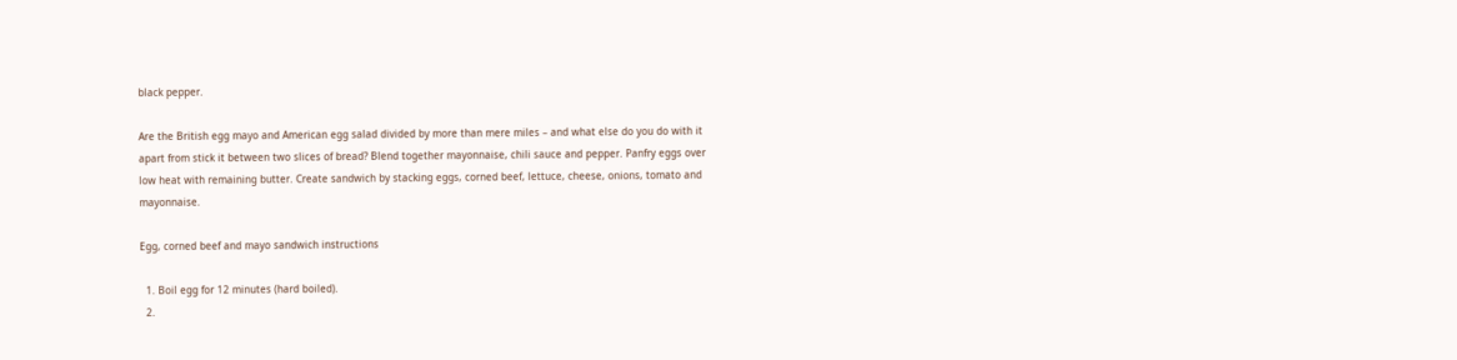black pepper.

Are the British egg mayo and American egg salad divided by more than mere miles – and what else do you do with it apart from stick it between two slices of bread? Blend together mayonnaise, chili sauce and pepper. Panfry eggs over low heat with remaining butter. Create sandwich by stacking eggs, corned beef, lettuce, cheese, onions, tomato and mayonnaise.

Egg, corned beef and mayo sandwich instructions

  1. Boil egg for 12 minutes (hard boiled).
  2.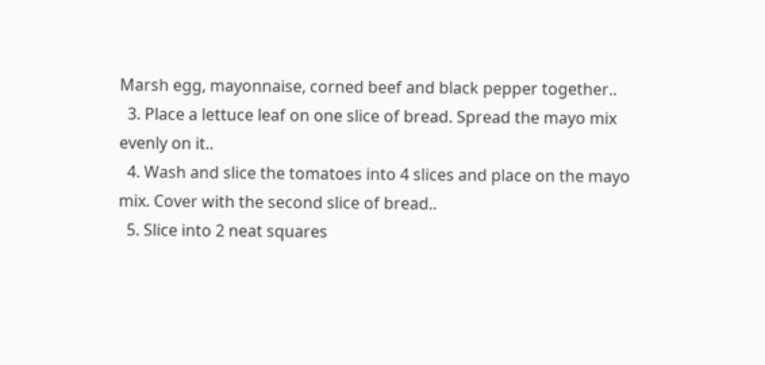Marsh egg, mayonnaise, corned beef and black pepper together..
  3. Place a lettuce leaf on one slice of bread. Spread the mayo mix evenly on it..
  4. Wash and slice the tomatoes into 4 slices and place on the mayo mix. Cover with the second slice of bread..
  5. Slice into 2 neat squares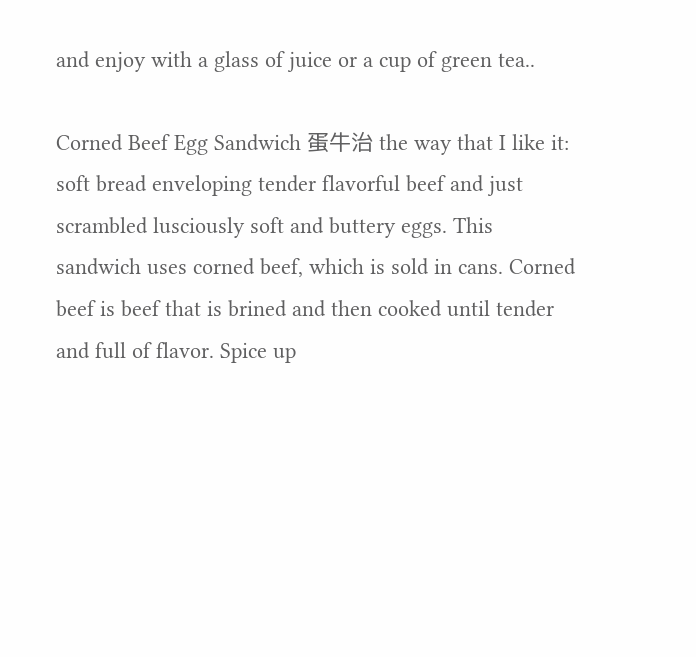and enjoy with a glass of juice or a cup of green tea..

Corned Beef Egg Sandwich 蛋牛治 the way that I like it: soft bread enveloping tender flavorful beef and just scrambled lusciously soft and buttery eggs. This sandwich uses corned beef, which is sold in cans. Corned beef is beef that is brined and then cooked until tender and full of flavor. Spice up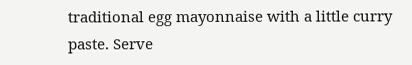traditional egg mayonnaise with a little curry paste. Serve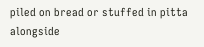piled on bread or stuffed in pitta alongside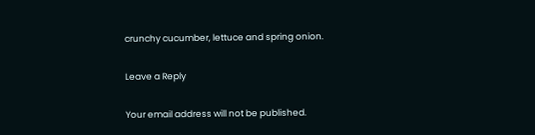crunchy cucumber, lettuce and spring onion.

Leave a Reply

Your email address will not be published.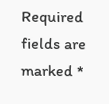Required fields are marked *